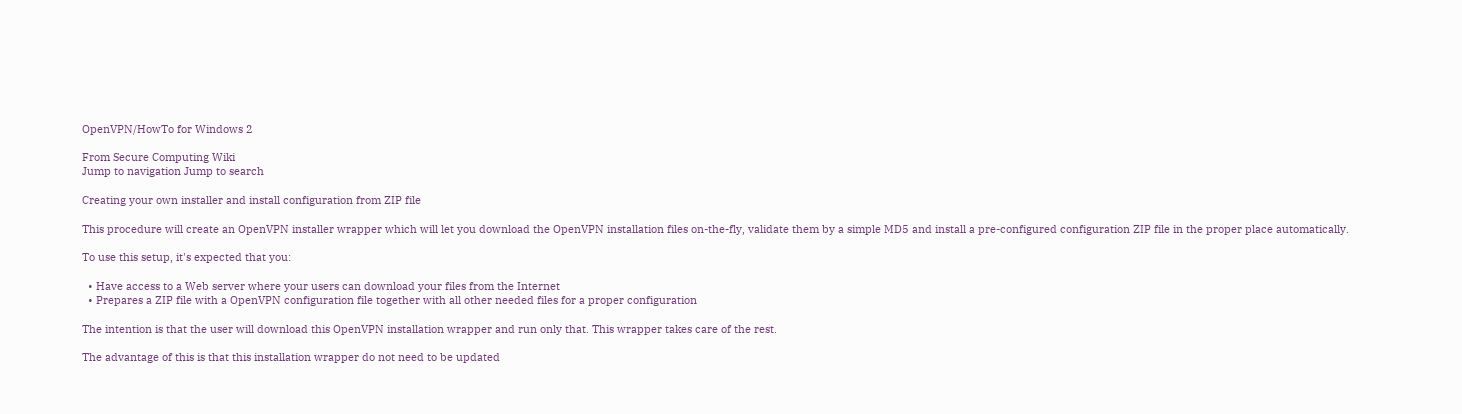OpenVPN/HowTo for Windows 2

From Secure Computing Wiki
Jump to navigation Jump to search

Creating your own installer and install configuration from ZIP file

This procedure will create an OpenVPN installer wrapper which will let you download the OpenVPN installation files on-the-fly, validate them by a simple MD5 and install a pre-configured configuration ZIP file in the proper place automatically.

To use this setup, it's expected that you:

  • Have access to a Web server where your users can download your files from the Internet
  • Prepares a ZIP file with a OpenVPN configuration file together with all other needed files for a proper configuration

The intention is that the user will download this OpenVPN installation wrapper and run only that. This wrapper takes care of the rest.

The advantage of this is that this installation wrapper do not need to be updated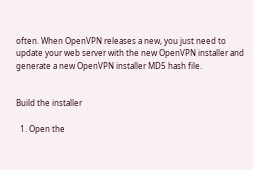often. When OpenVPN releases a new, you just need to update your web server with the new OpenVPN installer and generate a new OpenVPN installer MD5 hash file.


Build the installer

  1. Open the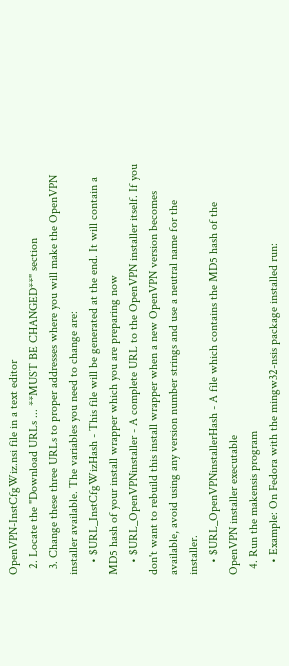OpenVPN-InstCfgWiz.nsi file in a text editor
  2. Locate the "Download URLs ... **MUST BE CHANGED**" section
  3. Change these three URLs to proper addresses where you will make the OpenVPN installer available. The variables you need to change are:
    • $URL_InstCfgWizHash - This file will be generated at the end. It will contain a MD5 hash of your install wrapper which you are preparing now
    • $URL_OpenVPNinstaller - A complete URL to the OpenVPN installer itself. If you don't want to rebuild this install wrapper when a new OpenVPN version becomes available, avoid using any version number strings and use a neutral name for the installer.
    • $URL_OpenVPNinstallerHash - A file which contains the MD5 hash of the OpenVPN installer executable
  4. Run the makensis program
    • Example: On Fedora with the mingw32-nsis package installed run: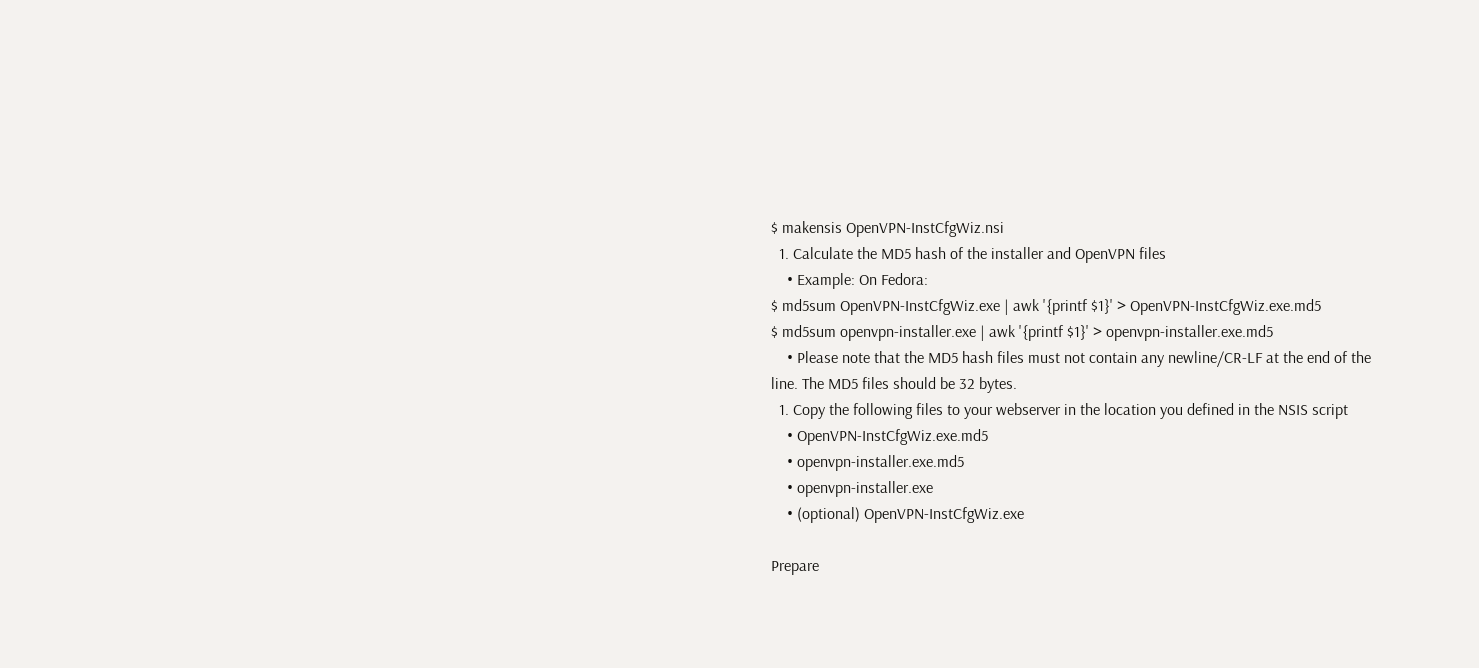$ makensis OpenVPN-InstCfgWiz.nsi
  1. Calculate the MD5 hash of the installer and OpenVPN files
    • Example: On Fedora:
$ md5sum OpenVPN-InstCfgWiz.exe | awk '{printf $1}' > OpenVPN-InstCfgWiz.exe.md5
$ md5sum openvpn-installer.exe | awk '{printf $1}' > openvpn-installer.exe.md5
    • Please note that the MD5 hash files must not contain any newline/CR-LF at the end of the line. The MD5 files should be 32 bytes.
  1. Copy the following files to your webserver in the location you defined in the NSIS script
    • OpenVPN-InstCfgWiz.exe.md5
    • openvpn-installer.exe.md5
    • openvpn-installer.exe
    • (optional) OpenVPN-InstCfgWiz.exe

Prepare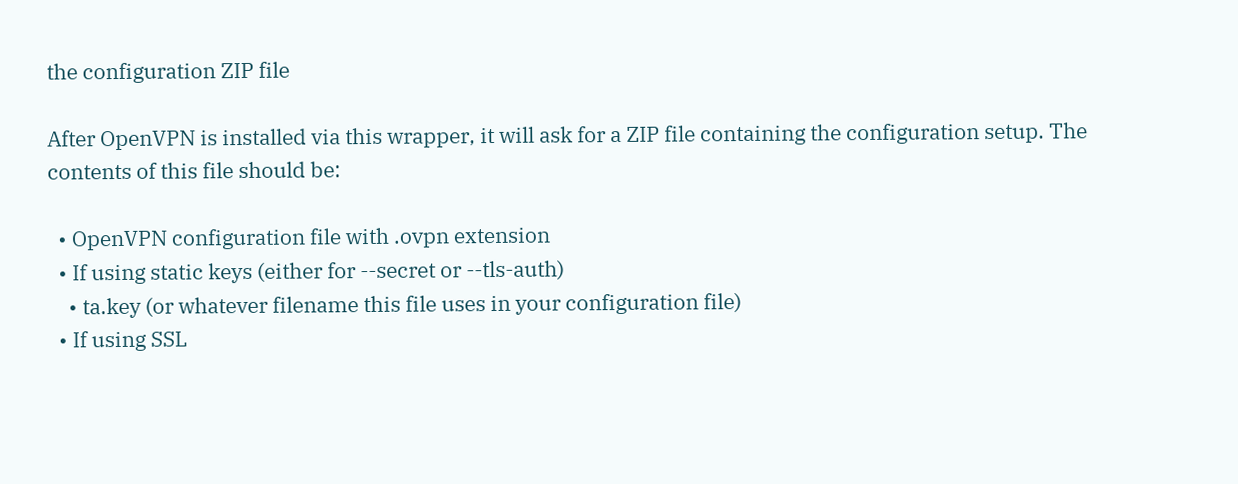the configuration ZIP file

After OpenVPN is installed via this wrapper, it will ask for a ZIP file containing the configuration setup. The contents of this file should be:

  • OpenVPN configuration file with .ovpn extension
  • If using static keys (either for --secret or --tls-auth)
    • ta.key (or whatever filename this file uses in your configuration file)
  • If using SSL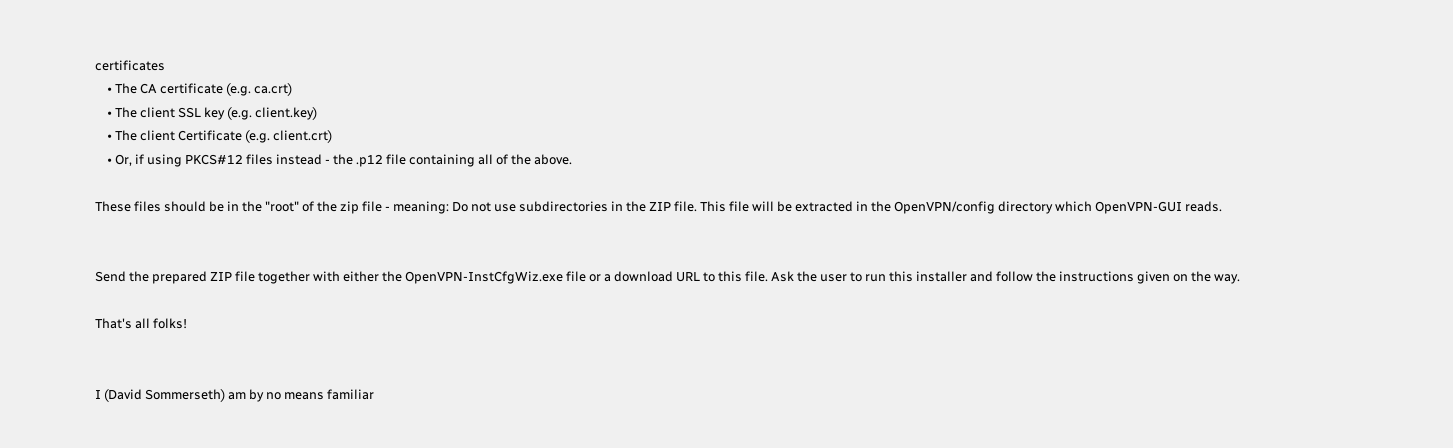certificates
    • The CA certificate (e.g. ca.crt)
    • The client SSL key (e.g. client.key)
    • The client Certificate (e.g. client.crt)
    • Or, if using PKCS#12 files instead - the .p12 file containing all of the above.

These files should be in the "root" of the zip file - meaning: Do not use subdirectories in the ZIP file. This file will be extracted in the OpenVPN/config directory which OpenVPN-GUI reads.


Send the prepared ZIP file together with either the OpenVPN-InstCfgWiz.exe file or a download URL to this file. Ask the user to run this installer and follow the instructions given on the way.

That's all folks!


I (David Sommerseth) am by no means familiar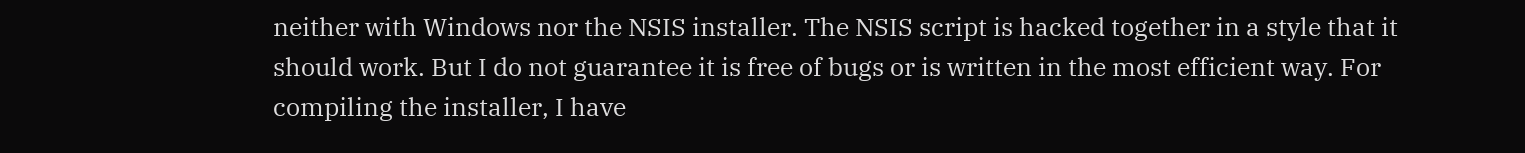neither with Windows nor the NSIS installer. The NSIS script is hacked together in a style that it should work. But I do not guarantee it is free of bugs or is written in the most efficient way. For compiling the installer, I have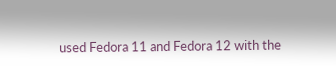used Fedora 11 and Fedora 12 with the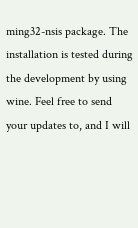ming32-nsis package. The installation is tested during the development by using wine. Feel free to send your updates to, and I will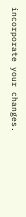incorporate your changes.